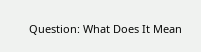Question: What Does It Mean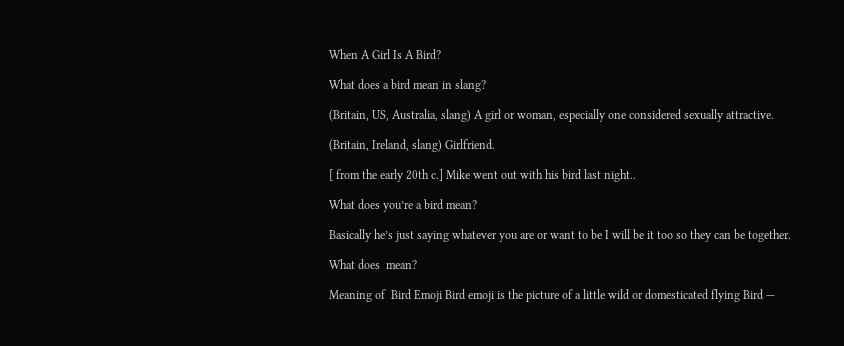When A Girl Is A Bird?

What does a bird mean in slang?

(Britain, US, Australia, slang) A girl or woman, especially one considered sexually attractive.

(Britain, Ireland, slang) Girlfriend.

[ from the early 20th c.] Mike went out with his bird last night..

What does you’re a bird mean?

Basically he’s just saying whatever you are or want to be I will be it too so they can be together.

What does  mean?

Meaning of  Bird Emoji Bird emoji is the picture of a little wild or domesticated flying Bird —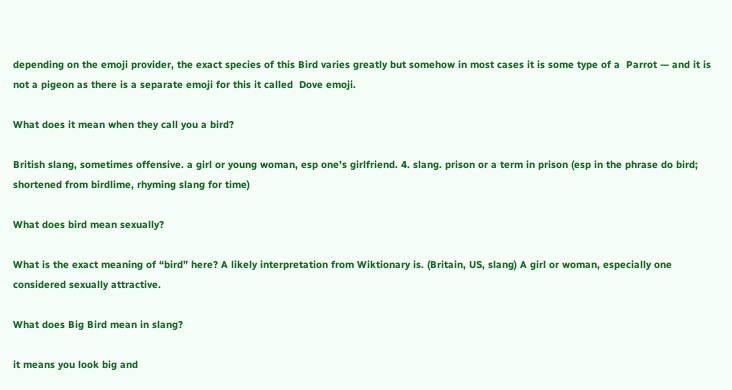depending on the emoji provider, the exact species of this Bird varies greatly but somehow in most cases it is some type of a  Parrot — and it is not a pigeon as there is a separate emoji for this it called  Dove emoji.

What does it mean when they call you a bird?

British slang, sometimes offensive. a girl or young woman, esp one’s girlfriend. 4. slang. prison or a term in prison (esp in the phrase do bird; shortened from birdlime, rhyming slang for time)

What does bird mean sexually?

What is the exact meaning of “bird” here? A likely interpretation from Wiktionary is. (Britain, US, slang) A girl or woman, especially one considered sexually attractive.

What does Big Bird mean in slang?

it means you look big and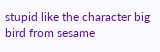stupid like the character big bird from sesame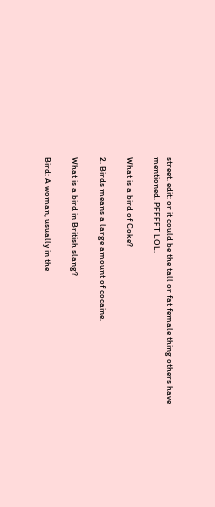street. edit: or it could be the tall or fat female thing others have mentioned. PFFFFT LOL.

What is a bird of Coke?

2. Birds means a large amount of cocaine.

What is a bird in British slang?

Bird: A woman, usually in the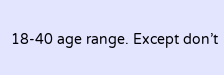18-40 age range. Except don’t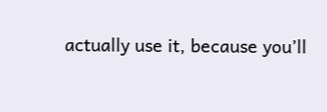actually use it, because you’ll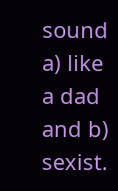sound a) like a dad and b) sexist.